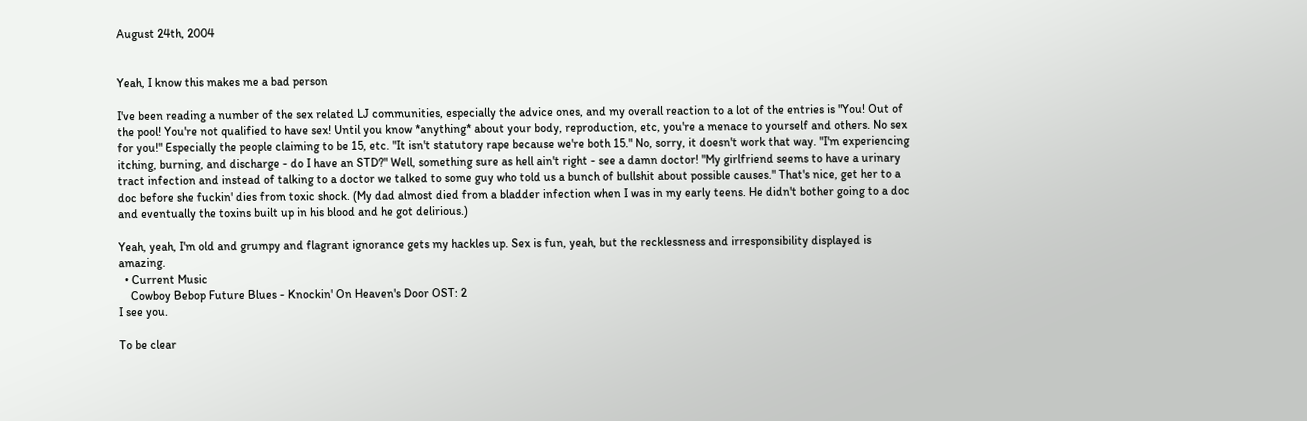August 24th, 2004


Yeah, I know this makes me a bad person

I've been reading a number of the sex related LJ communities, especially the advice ones, and my overall reaction to a lot of the entries is "You! Out of the pool! You're not qualified to have sex! Until you know *anything* about your body, reproduction, etc, you're a menace to yourself and others. No sex for you!" Especially the people claiming to be 15, etc. "It isn't statutory rape because we're both 15." No, sorry, it doesn't work that way. "I'm experiencing itching, burning, and discharge - do I have an STD?" Well, something sure as hell ain't right - see a damn doctor! "My girlfriend seems to have a urinary tract infection and instead of talking to a doctor we talked to some guy who told us a bunch of bullshit about possible causes." That's nice, get her to a doc before she fuckin' dies from toxic shock. (My dad almost died from a bladder infection when I was in my early teens. He didn't bother going to a doc and eventually the toxins built up in his blood and he got delirious.)

Yeah, yeah, I'm old and grumpy and flagrant ignorance gets my hackles up. Sex is fun, yeah, but the recklessness and irresponsibility displayed is amazing.
  • Current Music
    Cowboy Bebop Future Blues - Knockin' On Heaven's Door OST: 2
I see you.

To be clear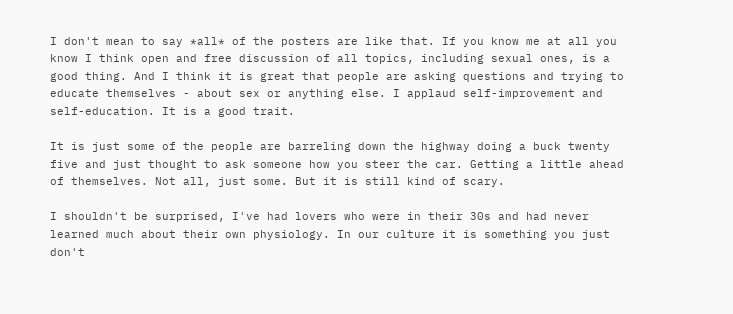I don't mean to say *all* of the posters are like that. If you know me at all you know I think open and free discussion of all topics, including sexual ones, is a good thing. And I think it is great that people are asking questions and trying to educate themselves - about sex or anything else. I applaud self-improvement and self-education. It is a good trait.

It is just some of the people are barreling down the highway doing a buck twenty five and just thought to ask someone how you steer the car. Getting a little ahead of themselves. Not all, just some. But it is still kind of scary.

I shouldn't be surprised, I've had lovers who were in their 30s and had never learned much about their own physiology. In our culture it is something you just don't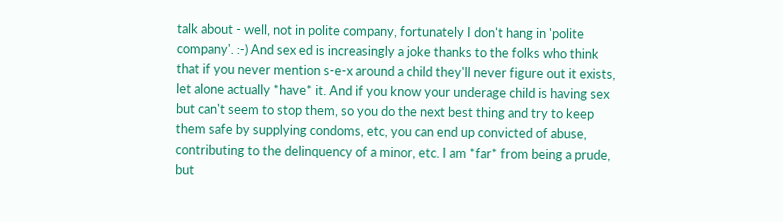talk about - well, not in polite company, fortunately I don't hang in 'polite company'. :-) And sex ed is increasingly a joke thanks to the folks who think that if you never mention s-e-x around a child they'll never figure out it exists, let alone actually *have* it. And if you know your underage child is having sex but can't seem to stop them, so you do the next best thing and try to keep them safe by supplying condoms, etc, you can end up convicted of abuse, contributing to the delinquency of a minor, etc. I am *far* from being a prude, but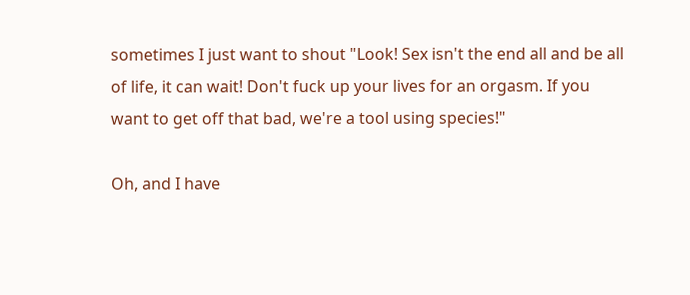sometimes I just want to shout "Look! Sex isn't the end all and be all of life, it can wait! Don't fuck up your lives for an orgasm. If you want to get off that bad, we're a tool using species!"

Oh, and I have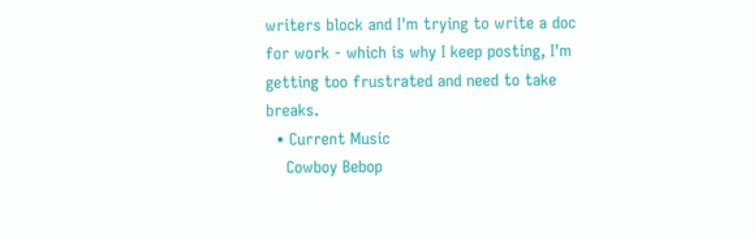writers block and I'm trying to write a doc for work - which is why I keep posting, I'm getting too frustrated and need to take breaks.
  • Current Music
    Cowboy Bebop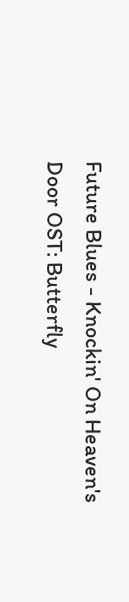Future Blues - Knockin' On Heaven's Door OST: Butterfly